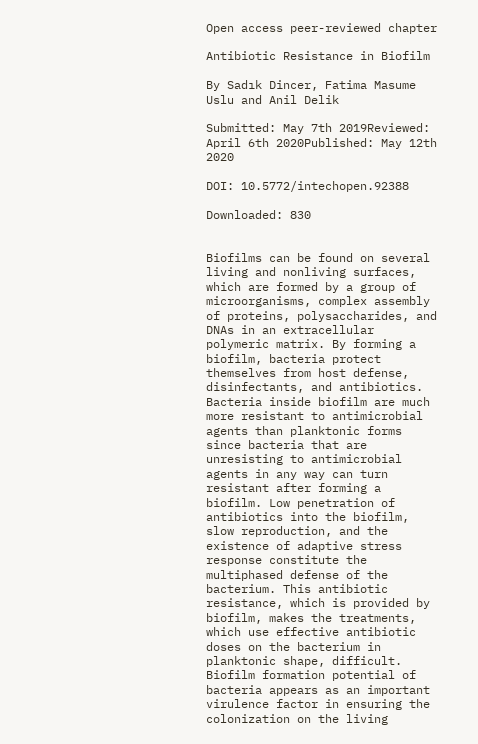Open access peer-reviewed chapter

Antibiotic Resistance in Biofilm

By Sadık Dincer, Fatima Masume Uslu and Anil Delik

Submitted: May 7th 2019Reviewed: April 6th 2020Published: May 12th 2020

DOI: 10.5772/intechopen.92388

Downloaded: 830


Biofilms can be found on several living and nonliving surfaces, which are formed by a group of microorganisms, complex assembly of proteins, polysaccharides, and DNAs in an extracellular polymeric matrix. By forming a biofilm, bacteria protect themselves from host defense, disinfectants, and antibiotics. Bacteria inside biofilm are much more resistant to antimicrobial agents than planktonic forms since bacteria that are unresisting to antimicrobial agents in any way can turn resistant after forming a biofilm. Low penetration of antibiotics into the biofilm, slow reproduction, and the existence of adaptive stress response constitute the multiphased defense of the bacterium. This antibiotic resistance, which is provided by biofilm, makes the treatments, which use effective antibiotic doses on the bacterium in planktonic shape, difficult. Biofilm formation potential of bacteria appears as an important virulence factor in ensuring the colonization on the living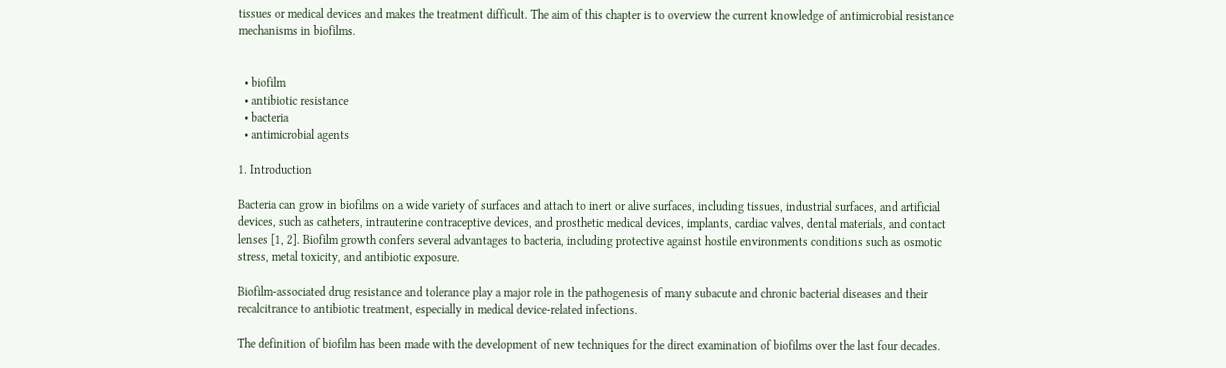tissues or medical devices and makes the treatment difficult. The aim of this chapter is to overview the current knowledge of antimicrobial resistance mechanisms in biofilms.


  • biofilm
  • antibiotic resistance
  • bacteria
  • antimicrobial agents

1. Introduction

Bacteria can grow in biofilms on a wide variety of surfaces and attach to inert or alive surfaces, including tissues, industrial surfaces, and artificial devices, such as catheters, intrauterine contraceptive devices, and prosthetic medical devices, implants, cardiac valves, dental materials, and contact lenses [1, 2]. Biofilm growth confers several advantages to bacteria, including protective against hostile environments conditions such as osmotic stress, metal toxicity, and antibiotic exposure.

Biofilm-associated drug resistance and tolerance play a major role in the pathogenesis of many subacute and chronic bacterial diseases and their recalcitrance to antibiotic treatment, especially in medical device-related infections.

The definition of biofilm has been made with the development of new techniques for the direct examination of biofilms over the last four decades.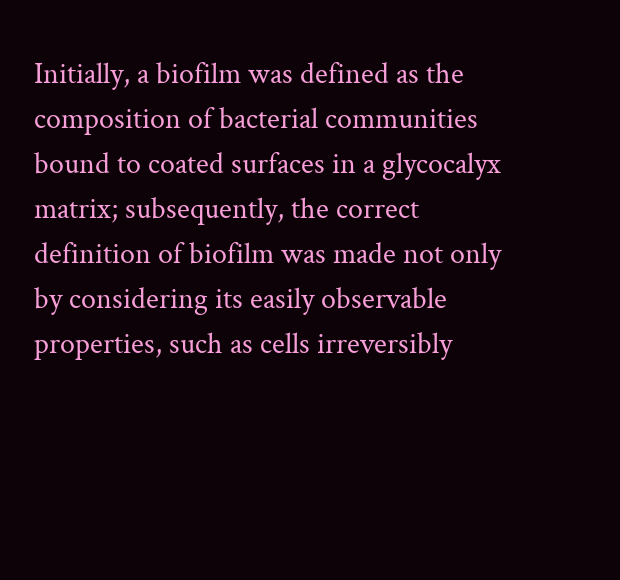Initially, a biofilm was defined as the composition of bacterial communities bound to coated surfaces in a glycocalyx matrix; subsequently, the correct definition of biofilm was made not only by considering its easily observable properties, such as cells irreversibly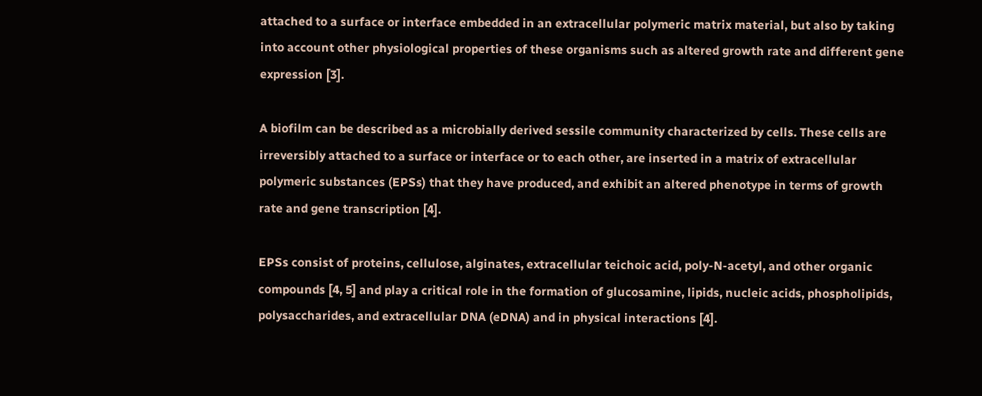attached to a surface or interface embedded in an extracellular polymeric matrix material, but also by taking into account other physiological properties of these organisms such as altered growth rate and different gene expression [3].

A biofilm can be described as a microbially derived sessile community characterized by cells. These cells are irreversibly attached to a surface or interface or to each other, are inserted in a matrix of extracellular polymeric substances (EPSs) that they have produced, and exhibit an altered phenotype in terms of growth rate and gene transcription [4].

EPSs consist of proteins, cellulose, alginates, extracellular teichoic acid, poly-N-acetyl, and other organic compounds [4, 5] and play a critical role in the formation of glucosamine, lipids, nucleic acids, phospholipids, polysaccharides, and extracellular DNA (eDNA) and in physical interactions [4].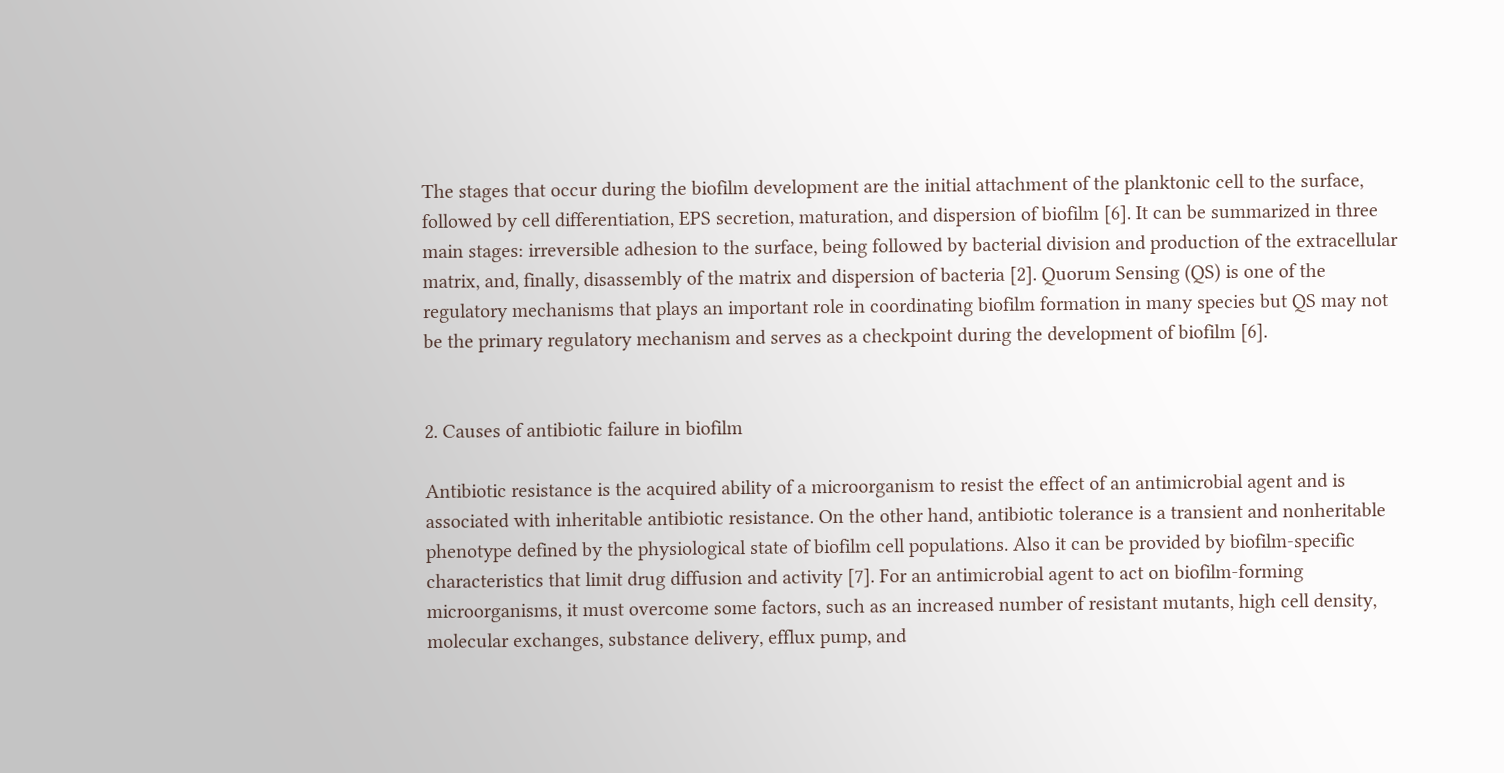The stages that occur during the biofilm development are the initial attachment of the planktonic cell to the surface, followed by cell differentiation, EPS secretion, maturation, and dispersion of biofilm [6]. It can be summarized in three main stages: irreversible adhesion to the surface, being followed by bacterial division and production of the extracellular matrix, and, finally, disassembly of the matrix and dispersion of bacteria [2]. Quorum Sensing (QS) is one of the regulatory mechanisms that plays an important role in coordinating biofilm formation in many species but QS may not be the primary regulatory mechanism and serves as a checkpoint during the development of biofilm [6].


2. Causes of antibiotic failure in biofilm

Antibiotic resistance is the acquired ability of a microorganism to resist the effect of an antimicrobial agent and is associated with inheritable antibiotic resistance. On the other hand, antibiotic tolerance is a transient and nonheritable phenotype defined by the physiological state of biofilm cell populations. Also it can be provided by biofilm-specific characteristics that limit drug diffusion and activity [7]. For an antimicrobial agent to act on biofilm-forming microorganisms, it must overcome some factors, such as an increased number of resistant mutants, high cell density, molecular exchanges, substance delivery, efflux pump, and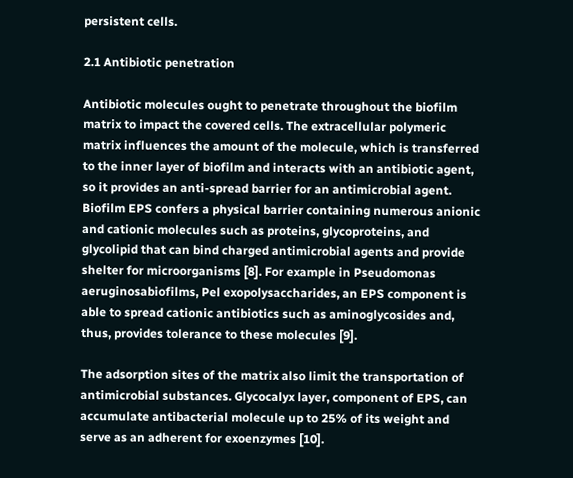persistent cells.

2.1 Antibiotic penetration

Antibiotic molecules ought to penetrate throughout the biofilm matrix to impact the covered cells. The extracellular polymeric matrix influences the amount of the molecule, which is transferred to the inner layer of biofilm and interacts with an antibiotic agent, so it provides an anti-spread barrier for an antimicrobial agent. Biofilm EPS confers a physical barrier containing numerous anionic and cationic molecules such as proteins, glycoproteins, and glycolipid that can bind charged antimicrobial agents and provide shelter for microorganisms [8]. For example in Pseudomonas aeruginosabiofilms, Pel exopolysaccharides, an EPS component is able to spread cationic antibiotics such as aminoglycosides and, thus, provides tolerance to these molecules [9].

The adsorption sites of the matrix also limit the transportation of antimicrobial substances. Glycocalyx layer, component of EPS, can accumulate antibacterial molecule up to 25% of its weight and serve as an adherent for exoenzymes [10].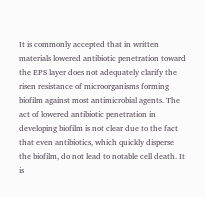It is commonly accepted that in written materials lowered antibiotic penetration toward the EPS layer does not adequately clarify the risen resistance of microorganisms forming biofilm against most antimicrobial agents. The act of lowered antibiotic penetration in developing biofilm is not clear due to the fact that even antibiotics, which quickly disperse the biofilm, do not lead to notable cell death. It is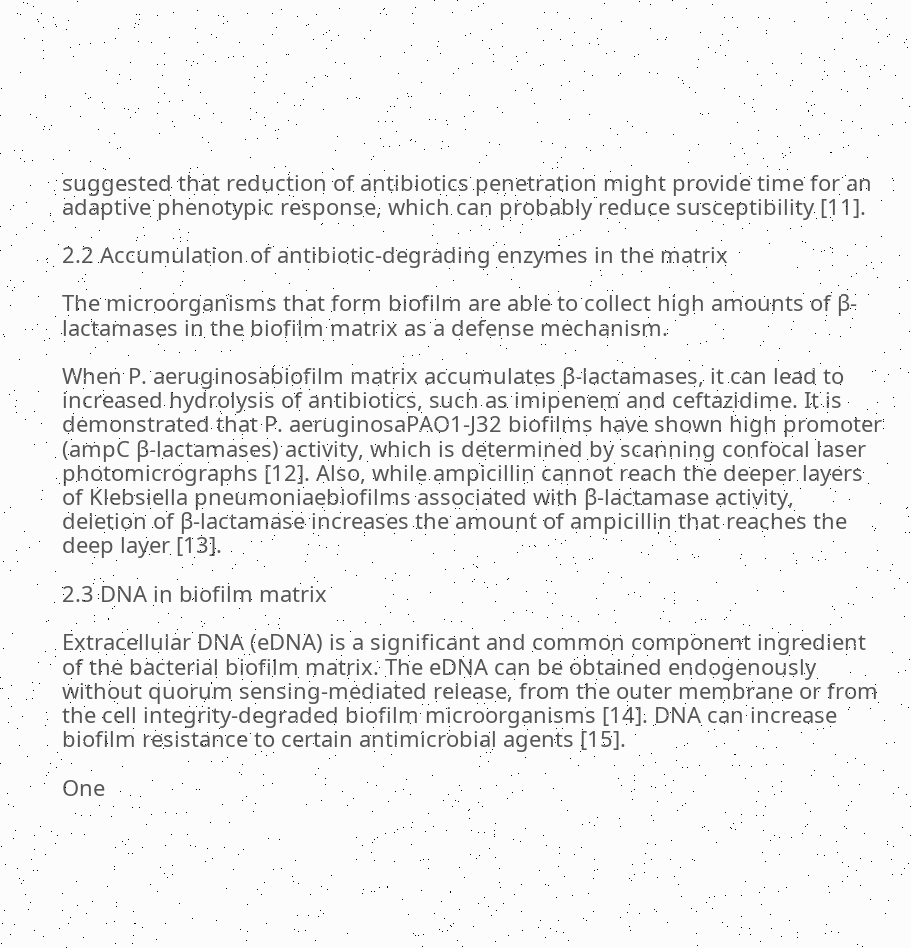suggested that reduction of antibiotics penetration might provide time for an adaptive phenotypic response, which can probably reduce susceptibility [11].

2.2 Accumulation of antibiotic-degrading enzymes in the matrix

The microorganisms that form biofilm are able to collect high amounts of β-lactamases in the biofilm matrix as a defense mechanism.

When P. aeruginosabiofilm matrix accumulates β-lactamases, it can lead to increased hydrolysis of antibiotics, such as imipenem and ceftazidime. It is demonstrated that P. aeruginosaPAO1-J32 biofilms have shown high promoter (ampC β-lactamases) activity, which is determined by scanning confocal laser photomicrographs [12]. Also, while ampicillin cannot reach the deeper layers of Klebsiella pneumoniaebiofilms associated with β-lactamase activity, deletion of β-lactamase increases the amount of ampicillin that reaches the deep layer [13].

2.3 DNA in biofilm matrix

Extracellular DNA (eDNA) is a significant and common component ingredient of the bacterial biofilm matrix. The eDNA can be obtained endogenously without quorum sensing-mediated release, from the outer membrane or from the cell integrity-degraded biofilm microorganisms [14]. DNA can increase biofilm resistance to certain antimicrobial agents [15].

One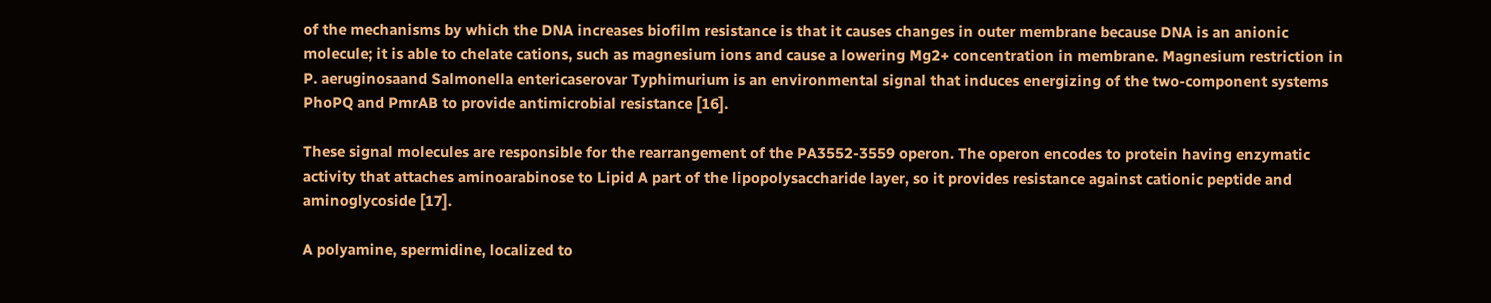of the mechanisms by which the DNA increases biofilm resistance is that it causes changes in outer membrane because DNA is an anionic molecule; it is able to chelate cations, such as magnesium ions and cause a lowering Mg2+ concentration in membrane. Magnesium restriction in P. aeruginosaand Salmonella entericaserovar Typhimurium is an environmental signal that induces energizing of the two-component systems PhoPQ and PmrAB to provide antimicrobial resistance [16].

These signal molecules are responsible for the rearrangement of the PA3552-3559 operon. The operon encodes to protein having enzymatic activity that attaches aminoarabinose to Lipid A part of the lipopolysaccharide layer, so it provides resistance against cationic peptide and aminoglycoside [17].

A polyamine, spermidine, localized to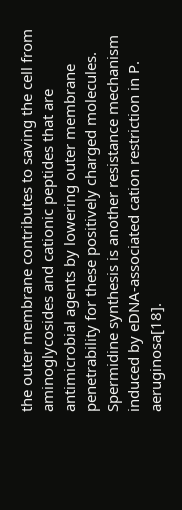the outer membrane contributes to saving the cell from aminoglycosides and cationic peptides that are antimicrobial agents by lowering outer membrane penetrability for these positively charged molecules. Spermidine synthesis is another resistance mechanism induced by eDNA-associated cation restriction in P. aeruginosa[18].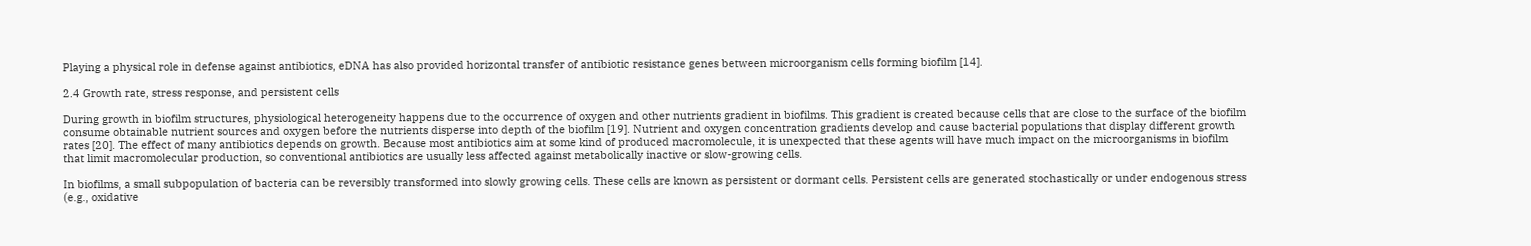Playing a physical role in defense against antibiotics, eDNA has also provided horizontal transfer of antibiotic resistance genes between microorganism cells forming biofilm [14].

2.4 Growth rate, stress response, and persistent cells

During growth in biofilm structures, physiological heterogeneity happens due to the occurrence of oxygen and other nutrients gradient in biofilms. This gradient is created because cells that are close to the surface of the biofilm consume obtainable nutrient sources and oxygen before the nutrients disperse into depth of the biofilm [19]. Nutrient and oxygen concentration gradients develop and cause bacterial populations that display different growth rates [20]. The effect of many antibiotics depends on growth. Because most antibiotics aim at some kind of produced macromolecule, it is unexpected that these agents will have much impact on the microorganisms in biofilm that limit macromolecular production, so conventional antibiotics are usually less affected against metabolically inactive or slow-growing cells.

In biofilms, a small subpopulation of bacteria can be reversibly transformed into slowly growing cells. These cells are known as persistent or dormant cells. Persistent cells are generated stochastically or under endogenous stress (e.g., oxidative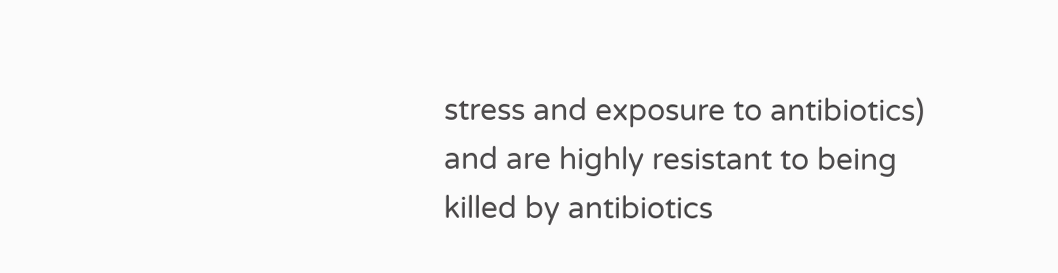stress and exposure to antibiotics) and are highly resistant to being killed by antibiotics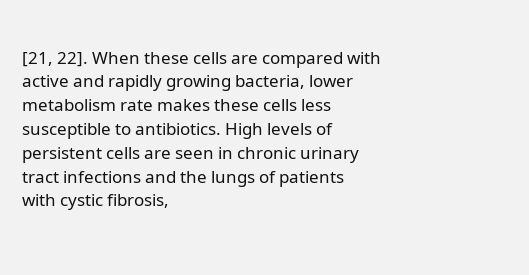[21, 22]. When these cells are compared with active and rapidly growing bacteria, lower metabolism rate makes these cells less susceptible to antibiotics. High levels of persistent cells are seen in chronic urinary tract infections and the lungs of patients with cystic fibrosis,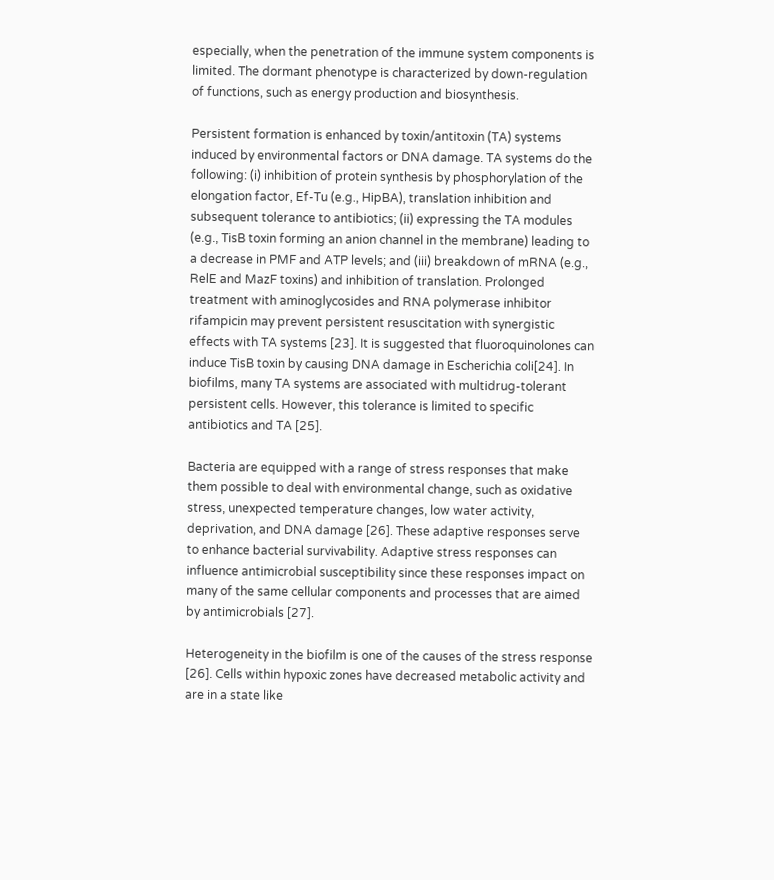especially, when the penetration of the immune system components is limited. The dormant phenotype is characterized by down-regulation of functions, such as energy production and biosynthesis.

Persistent formation is enhanced by toxin/antitoxin (TA) systems induced by environmental factors or DNA damage. TA systems do the following: (i) inhibition of protein synthesis by phosphorylation of the elongation factor, Ef-Tu (e.g., HipBA), translation inhibition and subsequent tolerance to antibiotics; (ii) expressing the TA modules (e.g., TisB toxin forming an anion channel in the membrane) leading to a decrease in PMF and ATP levels; and (iii) breakdown of mRNA (e.g., RelE and MazF toxins) and inhibition of translation. Prolonged treatment with aminoglycosides and RNA polymerase inhibitor rifampicin may prevent persistent resuscitation with synergistic effects with TA systems [23]. It is suggested that fluoroquinolones can induce TisB toxin by causing DNA damage in Escherichia coli[24]. In biofilms, many TA systems are associated with multidrug-tolerant persistent cells. However, this tolerance is limited to specific antibiotics and TA [25].

Bacteria are equipped with a range of stress responses that make them possible to deal with environmental change, such as oxidative stress, unexpected temperature changes, low water activity, deprivation, and DNA damage [26]. These adaptive responses serve to enhance bacterial survivability. Adaptive stress responses can influence antimicrobial susceptibility since these responses impact on many of the same cellular components and processes that are aimed by antimicrobials [27].

Heterogeneity in the biofilm is one of the causes of the stress response [26]. Cells within hypoxic zones have decreased metabolic activity and are in a state like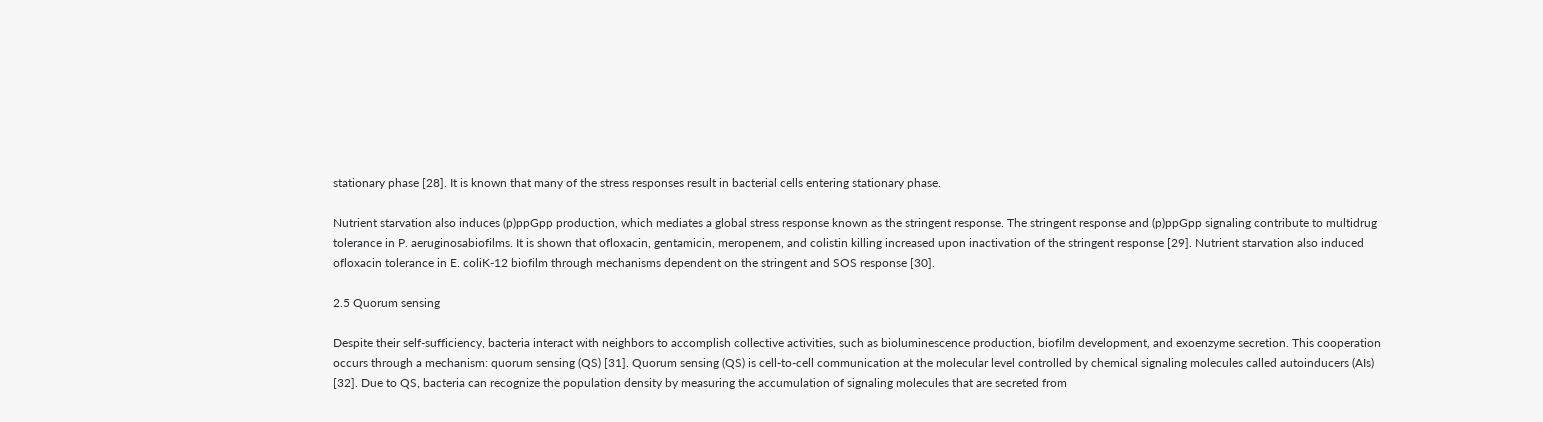stationary phase [28]. It is known that many of the stress responses result in bacterial cells entering stationary phase.

Nutrient starvation also induces (p)ppGpp production, which mediates a global stress response known as the stringent response. The stringent response and (p)ppGpp signaling contribute to multidrug tolerance in P. aeruginosabiofilms. It is shown that ofloxacin, gentamicin, meropenem, and colistin killing increased upon inactivation of the stringent response [29]. Nutrient starvation also induced ofloxacin tolerance in E. coliK-12 biofilm through mechanisms dependent on the stringent and SOS response [30].

2.5 Quorum sensing

Despite their self-sufficiency, bacteria interact with neighbors to accomplish collective activities, such as bioluminescence production, biofilm development, and exoenzyme secretion. This cooperation occurs through a mechanism: quorum sensing (QS) [31]. Quorum sensing (QS) is cell-to-cell communication at the molecular level controlled by chemical signaling molecules called autoinducers (AIs) [32]. Due to QS, bacteria can recognize the population density by measuring the accumulation of signaling molecules that are secreted from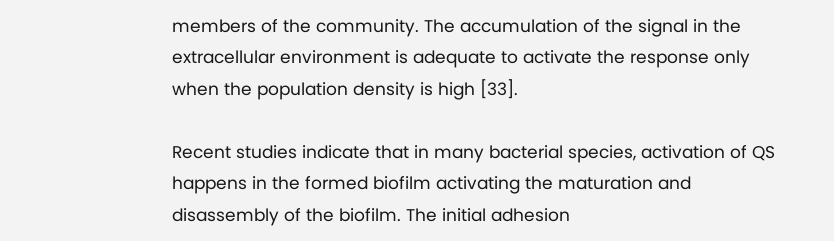members of the community. The accumulation of the signal in the extracellular environment is adequate to activate the response only when the population density is high [33].

Recent studies indicate that in many bacterial species, activation of QS happens in the formed biofilm activating the maturation and disassembly of the biofilm. The initial adhesion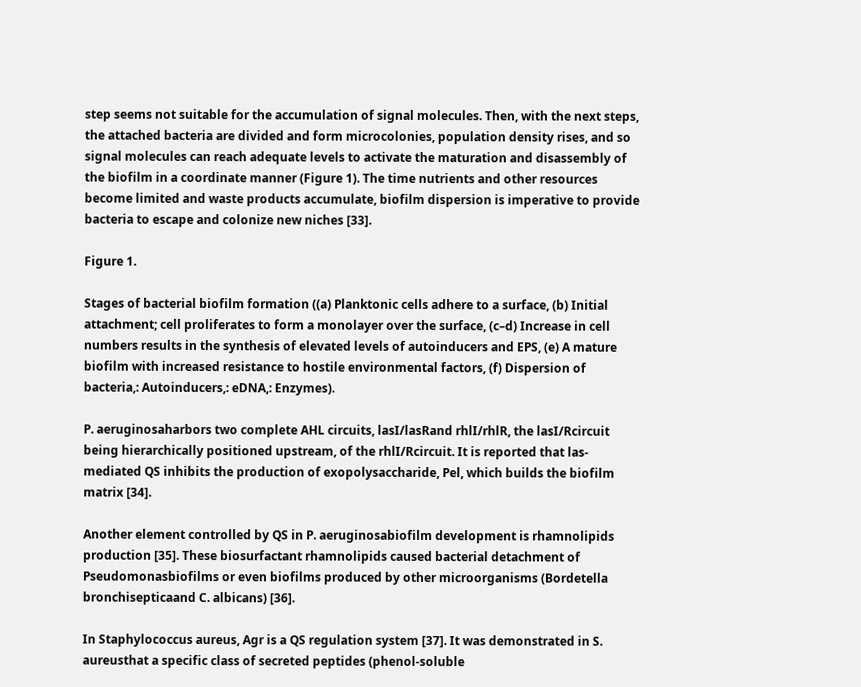step seems not suitable for the accumulation of signal molecules. Then, with the next steps, the attached bacteria are divided and form microcolonies, population density rises, and so signal molecules can reach adequate levels to activate the maturation and disassembly of the biofilm in a coordinate manner (Figure 1). The time nutrients and other resources become limited and waste products accumulate, biofilm dispersion is imperative to provide bacteria to escape and colonize new niches [33].

Figure 1.

Stages of bacterial biofilm formation ((a) Planktonic cells adhere to a surface, (b) Initial attachment; cell proliferates to form a monolayer over the surface, (c–d) Increase in cell numbers results in the synthesis of elevated levels of autoinducers and EPS, (e) A mature biofilm with increased resistance to hostile environmental factors, (f) Dispersion of bacteria,: Autoinducers,: eDNA,: Enzymes).

P. aeruginosaharbors two complete AHL circuits, lasI/lasRand rhlI/rhlR, the lasI/Rcircuit being hierarchically positioned upstream, of the rhlI/Rcircuit. It is reported that las-mediated QS inhibits the production of exopolysaccharide, Pel, which builds the biofilm matrix [34].

Another element controlled by QS in P. aeruginosabiofilm development is rhamnolipids production [35]. These biosurfactant rhamnolipids caused bacterial detachment of Pseudomonasbiofilms or even biofilms produced by other microorganisms (Bordetella bronchisepticaand C. albicans) [36].

In Staphylococcus aureus, Agr is a QS regulation system [37]. It was demonstrated in S. aureusthat a specific class of secreted peptides (phenol-soluble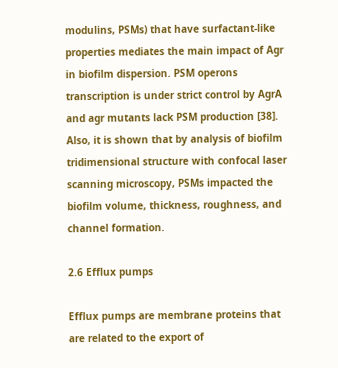modulins, PSMs) that have surfactant-like properties mediates the main impact of Agr in biofilm dispersion. PSM operons transcription is under strict control by AgrA and agr mutants lack PSM production [38]. Also, it is shown that by analysis of biofilm tridimensional structure with confocal laser scanning microscopy, PSMs impacted the biofilm volume, thickness, roughness, and channel formation.

2.6 Efflux pumps

Efflux pumps are membrane proteins that are related to the export of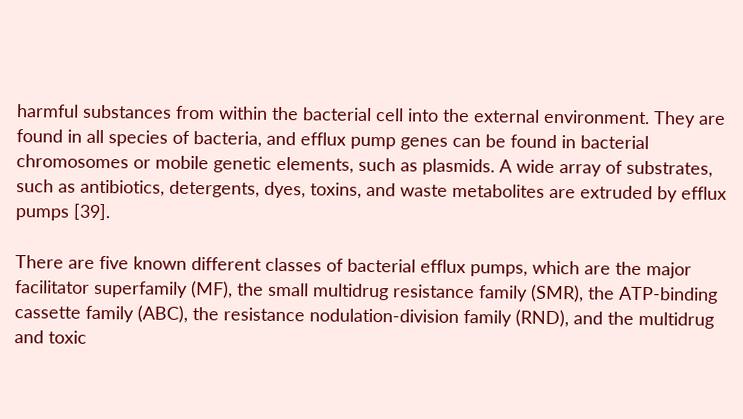harmful substances from within the bacterial cell into the external environment. They are found in all species of bacteria, and efflux pump genes can be found in bacterial chromosomes or mobile genetic elements, such as plasmids. A wide array of substrates, such as antibiotics, detergents, dyes, toxins, and waste metabolites are extruded by efflux pumps [39].

There are five known different classes of bacterial efflux pumps, which are the major facilitator superfamily (MF), the small multidrug resistance family (SMR), the ATP-binding cassette family (ABC), the resistance nodulation-division family (RND), and the multidrug and toxic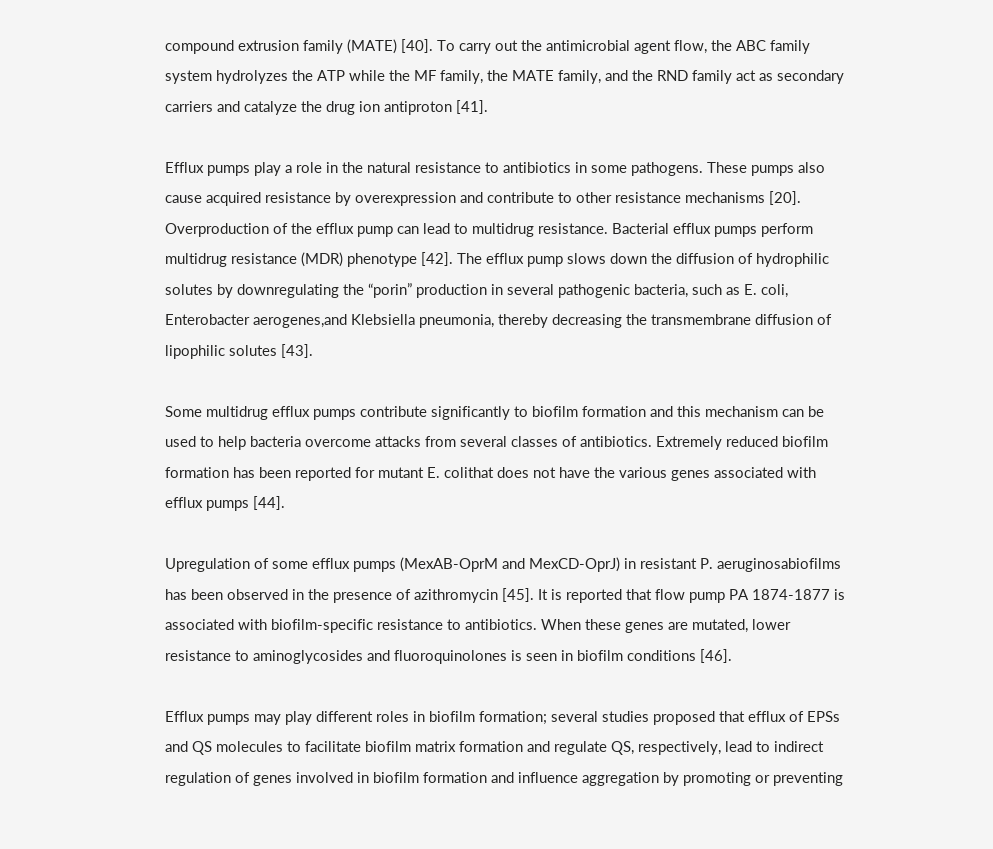compound extrusion family (MATE) [40]. To carry out the antimicrobial agent flow, the ABC family system hydrolyzes the ATP while the MF family, the MATE family, and the RND family act as secondary carriers and catalyze the drug ion antiproton [41].

Efflux pumps play a role in the natural resistance to antibiotics in some pathogens. These pumps also cause acquired resistance by overexpression and contribute to other resistance mechanisms [20]. Overproduction of the efflux pump can lead to multidrug resistance. Bacterial efflux pumps perform multidrug resistance (MDR) phenotype [42]. The efflux pump slows down the diffusion of hydrophilic solutes by downregulating the “porin” production in several pathogenic bacteria, such as E. coli, Enterobacter aerogenes,and Klebsiella pneumonia, thereby decreasing the transmembrane diffusion of lipophilic solutes [43].

Some multidrug efflux pumps contribute significantly to biofilm formation and this mechanism can be used to help bacteria overcome attacks from several classes of antibiotics. Extremely reduced biofilm formation has been reported for mutant E. colithat does not have the various genes associated with efflux pumps [44].

Upregulation of some efflux pumps (MexAB-OprM and MexCD-OprJ) in resistant P. aeruginosabiofilms has been observed in the presence of azithromycin [45]. It is reported that flow pump PA 1874-1877 is associated with biofilm-specific resistance to antibiotics. When these genes are mutated, lower resistance to aminoglycosides and fluoroquinolones is seen in biofilm conditions [46].

Efflux pumps may play different roles in biofilm formation; several studies proposed that efflux of EPSs and QS molecules to facilitate biofilm matrix formation and regulate QS, respectively, lead to indirect regulation of genes involved in biofilm formation and influence aggregation by promoting or preventing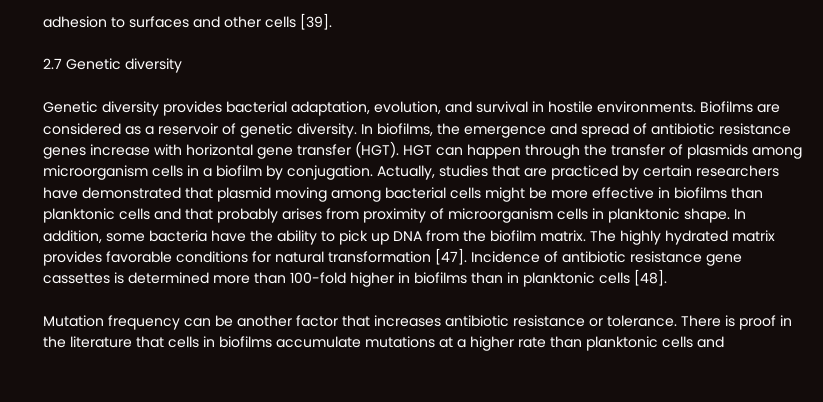adhesion to surfaces and other cells [39].

2.7 Genetic diversity

Genetic diversity provides bacterial adaptation, evolution, and survival in hostile environments. Biofilms are considered as a reservoir of genetic diversity. In biofilms, the emergence and spread of antibiotic resistance genes increase with horizontal gene transfer (HGT). HGT can happen through the transfer of plasmids among microorganism cells in a biofilm by conjugation. Actually, studies that are practiced by certain researchers have demonstrated that plasmid moving among bacterial cells might be more effective in biofilms than planktonic cells and that probably arises from proximity of microorganism cells in planktonic shape. In addition, some bacteria have the ability to pick up DNA from the biofilm matrix. The highly hydrated matrix provides favorable conditions for natural transformation [47]. Incidence of antibiotic resistance gene cassettes is determined more than 100-fold higher in biofilms than in planktonic cells [48].

Mutation frequency can be another factor that increases antibiotic resistance or tolerance. There is proof in the literature that cells in biofilms accumulate mutations at a higher rate than planktonic cells and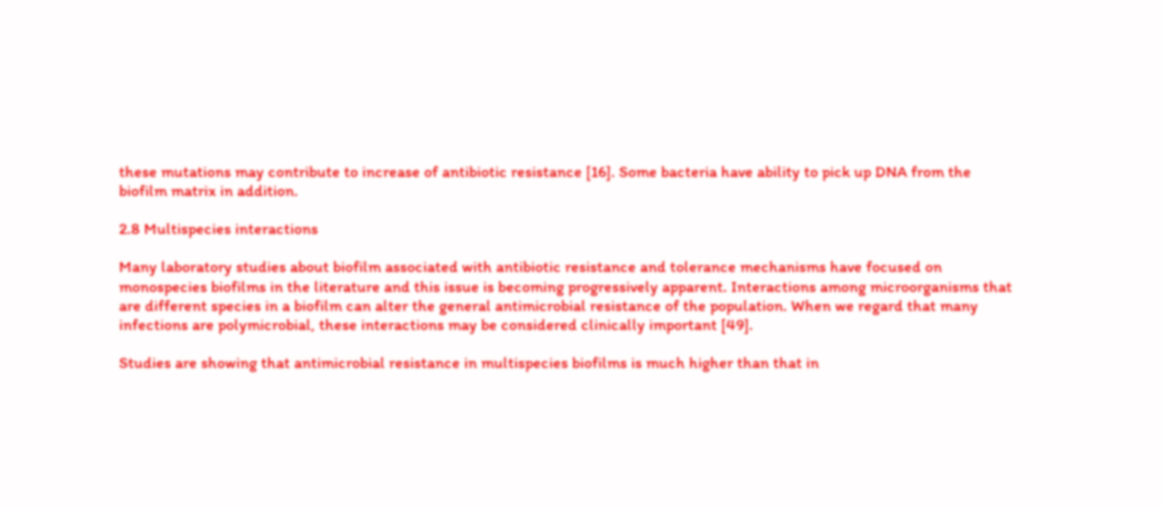these mutations may contribute to increase of antibiotic resistance [16]. Some bacteria have ability to pick up DNA from the biofilm matrix in addition.

2.8 Multispecies interactions

Many laboratory studies about biofilm associated with antibiotic resistance and tolerance mechanisms have focused on monospecies biofilms in the literature and this issue is becoming progressively apparent. Interactions among microorganisms that are different species in a biofilm can alter the general antimicrobial resistance of the population. When we regard that many infections are polymicrobial, these interactions may be considered clinically important [49].

Studies are showing that antimicrobial resistance in multispecies biofilms is much higher than that in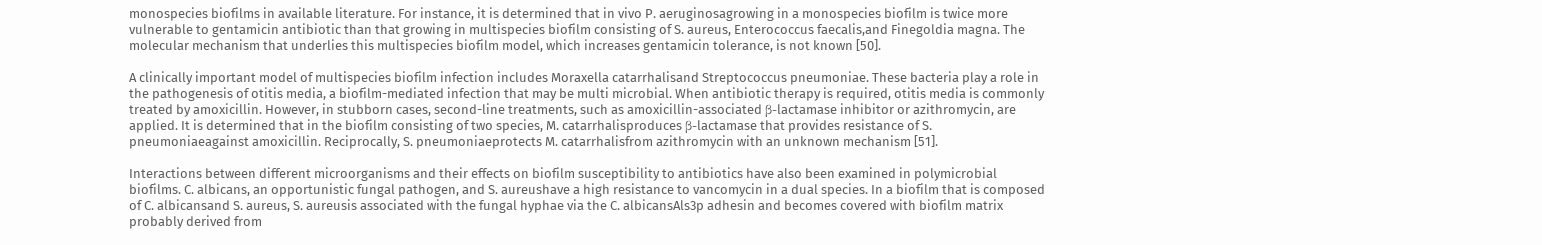monospecies biofilms in available literature. For instance, it is determined that in vivo P. aeruginosagrowing in a monospecies biofilm is twice more vulnerable to gentamicin antibiotic than that growing in multispecies biofilm consisting of S. aureus, Enterococcus faecalis,and Finegoldia magna. The molecular mechanism that underlies this multispecies biofilm model, which increases gentamicin tolerance, is not known [50].

A clinically important model of multispecies biofilm infection includes Moraxella catarrhalisand Streptococcus pneumoniae. These bacteria play a role in the pathogenesis of otitis media, a biofilm-mediated infection that may be multi microbial. When antibiotic therapy is required, otitis media is commonly treated by amoxicillin. However, in stubborn cases, second-line treatments, such as amoxicillin-associated β-lactamase inhibitor or azithromycin, are applied. It is determined that in the biofilm consisting of two species, M. catarrhalisproduces β-lactamase that provides resistance of S. pneumoniaeagainst amoxicillin. Reciprocally, S. pneumoniaeprotects M. catarrhalisfrom azithromycin with an unknown mechanism [51].

Interactions between different microorganisms and their effects on biofilm susceptibility to antibiotics have also been examined in polymicrobial biofilms. C. albicans, an opportunistic fungal pathogen, and S. aureushave a high resistance to vancomycin in a dual species. In a biofilm that is composed of C. albicansand S. aureus, S. aureusis associated with the fungal hyphae via the C. albicansAls3p adhesin and becomes covered with biofilm matrix probably derived from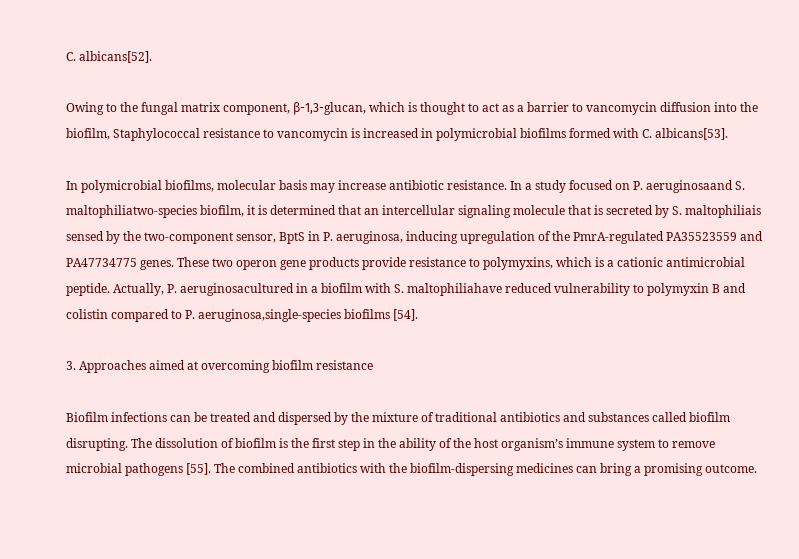C. albicans[52].

Owing to the fungal matrix component, β-1,3-glucan, which is thought to act as a barrier to vancomycin diffusion into the biofilm, Staphylococcal resistance to vancomycin is increased in polymicrobial biofilms formed with C. albicans[53].

In polymicrobial biofilms, molecular basis may increase antibiotic resistance. In a study focused on P. aeruginosaand S. maltophiliatwo-species biofilm, it is determined that an intercellular signaling molecule that is secreted by S. maltophiliais sensed by the two-component sensor, BptS in P. aeruginosa, inducing upregulation of the PmrA-regulated PA35523559 and PA47734775 genes. These two operon gene products provide resistance to polymyxins, which is a cationic antimicrobial peptide. Actually, P. aeruginosacultured in a biofilm with S. maltophiliahave reduced vulnerability to polymyxin B and colistin compared to P. aeruginosa,single-species biofilms [54].

3. Approaches aimed at overcoming biofilm resistance

Biofilm infections can be treated and dispersed by the mixture of traditional antibiotics and substances called biofilm disrupting. The dissolution of biofilm is the first step in the ability of the host organism’s immune system to remove microbial pathogens [55]. The combined antibiotics with the biofilm-dispersing medicines can bring a promising outcome.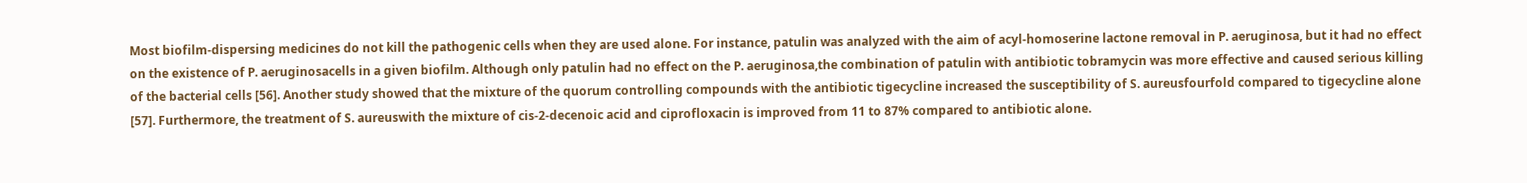Most biofilm-dispersing medicines do not kill the pathogenic cells when they are used alone. For instance, patulin was analyzed with the aim of acyl-homoserine lactone removal in P. aeruginosa, but it had no effect on the existence of P. aeruginosacells in a given biofilm. Although only patulin had no effect on the P. aeruginosa,the combination of patulin with antibiotic tobramycin was more effective and caused serious killing of the bacterial cells [56]. Another study showed that the mixture of the quorum controlling compounds with the antibiotic tigecycline increased the susceptibility of S. aureusfourfold compared to tigecycline alone [57]. Furthermore, the treatment of S. aureuswith the mixture of cis-2-decenoic acid and ciprofloxacin is improved from 11 to 87% compared to antibiotic alone.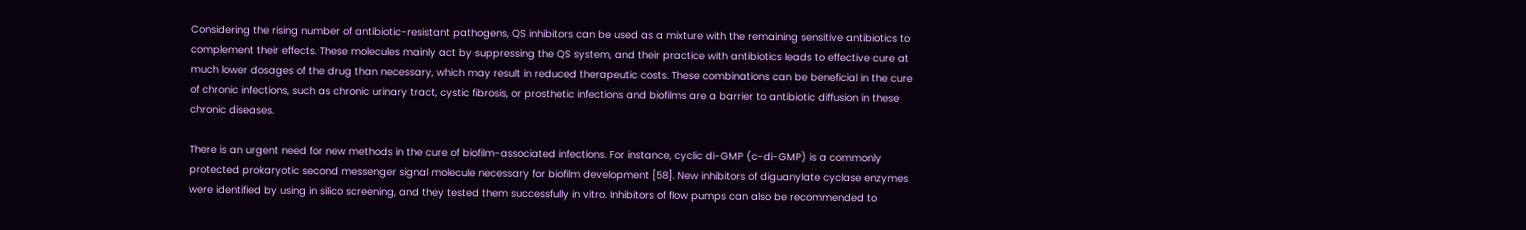Considering the rising number of antibiotic-resistant pathogens, QS inhibitors can be used as a mixture with the remaining sensitive antibiotics to complement their effects. These molecules mainly act by suppressing the QS system, and their practice with antibiotics leads to effective cure at much lower dosages of the drug than necessary, which may result in reduced therapeutic costs. These combinations can be beneficial in the cure of chronic infections, such as chronic urinary tract, cystic fibrosis, or prosthetic infections and biofilms are a barrier to antibiotic diffusion in these chronic diseases.

There is an urgent need for new methods in the cure of biofilm-associated infections. For instance, cyclic di-GMP (c-di-GMP) is a commonly protected prokaryotic second messenger signal molecule necessary for biofilm development [58]. New inhibitors of diguanylate cyclase enzymes were identified by using in silico screening, and they tested them successfully in vitro. Inhibitors of flow pumps can also be recommended to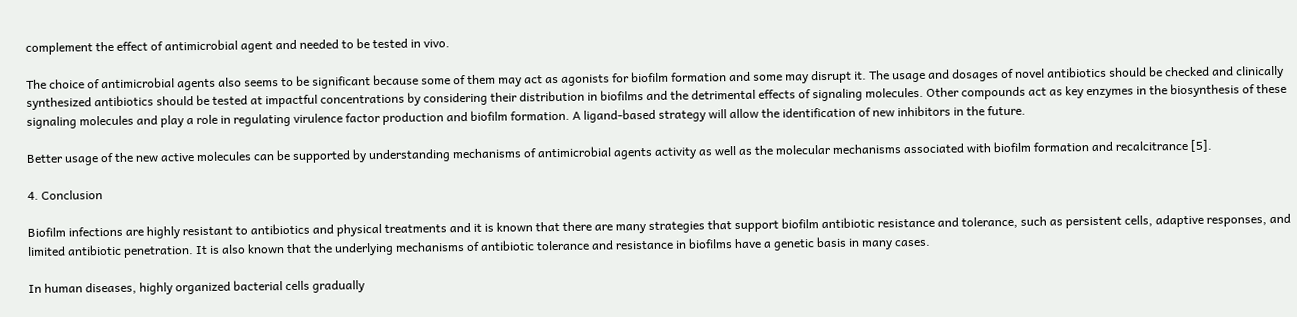complement the effect of antimicrobial agent and needed to be tested in vivo.

The choice of antimicrobial agents also seems to be significant because some of them may act as agonists for biofilm formation and some may disrupt it. The usage and dosages of novel antibiotics should be checked and clinically synthesized antibiotics should be tested at impactful concentrations by considering their distribution in biofilms and the detrimental effects of signaling molecules. Other compounds act as key enzymes in the biosynthesis of these signaling molecules and play a role in regulating virulence factor production and biofilm formation. A ligand-based strategy will allow the identification of new inhibitors in the future.

Better usage of the new active molecules can be supported by understanding mechanisms of antimicrobial agents activity as well as the molecular mechanisms associated with biofilm formation and recalcitrance [5].

4. Conclusion

Biofilm infections are highly resistant to antibiotics and physical treatments and it is known that there are many strategies that support biofilm antibiotic resistance and tolerance, such as persistent cells, adaptive responses, and limited antibiotic penetration. It is also known that the underlying mechanisms of antibiotic tolerance and resistance in biofilms have a genetic basis in many cases.

In human diseases, highly organized bacterial cells gradually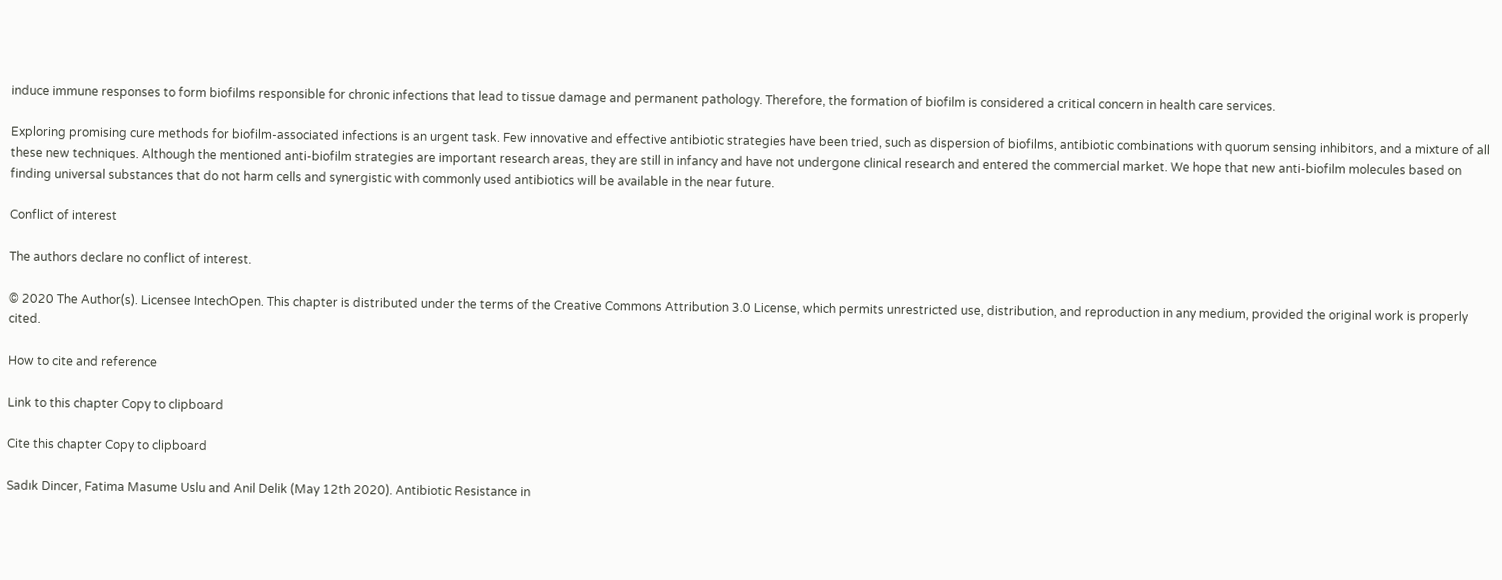induce immune responses to form biofilms responsible for chronic infections that lead to tissue damage and permanent pathology. Therefore, the formation of biofilm is considered a critical concern in health care services.

Exploring promising cure methods for biofilm-associated infections is an urgent task. Few innovative and effective antibiotic strategies have been tried, such as dispersion of biofilms, antibiotic combinations with quorum sensing inhibitors, and a mixture of all these new techniques. Although the mentioned anti-biofilm strategies are important research areas, they are still in infancy and have not undergone clinical research and entered the commercial market. We hope that new anti-biofilm molecules based on finding universal substances that do not harm cells and synergistic with commonly used antibiotics will be available in the near future.

Conflict of interest

The authors declare no conflict of interest.

© 2020 The Author(s). Licensee IntechOpen. This chapter is distributed under the terms of the Creative Commons Attribution 3.0 License, which permits unrestricted use, distribution, and reproduction in any medium, provided the original work is properly cited.

How to cite and reference

Link to this chapter Copy to clipboard

Cite this chapter Copy to clipboard

Sadık Dincer, Fatima Masume Uslu and Anil Delik (May 12th 2020). Antibiotic Resistance in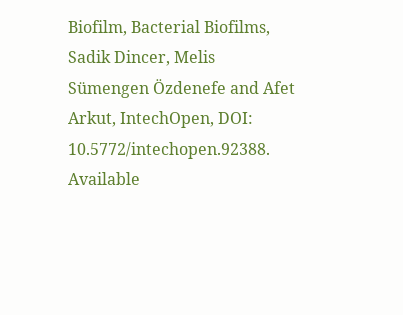Biofilm, Bacterial Biofilms, Sadik Dincer, Melis Sümengen Özdenefe and Afet Arkut, IntechOpen, DOI: 10.5772/intechopen.92388. Available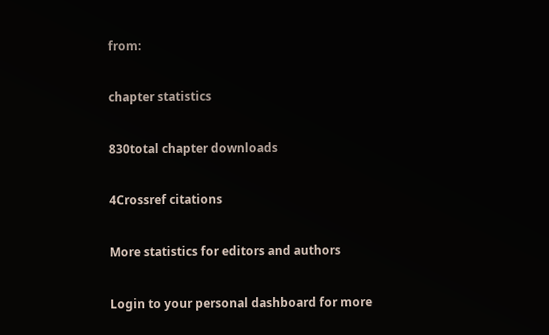from:

chapter statistics

830total chapter downloads

4Crossref citations

More statistics for editors and authors

Login to your personal dashboard for more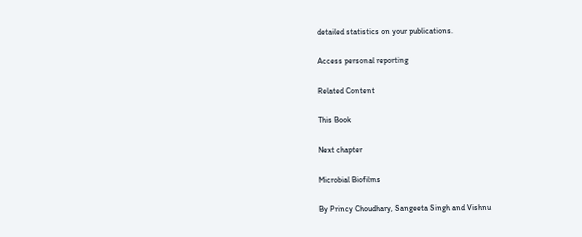detailed statistics on your publications.

Access personal reporting

Related Content

This Book

Next chapter

Microbial Biofilms

By Princy Choudhary, Sangeeta Singh and Vishnu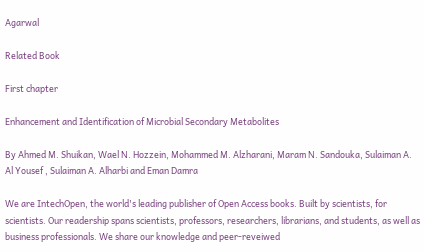Agarwal

Related Book

First chapter

Enhancement and Identification of Microbial Secondary Metabolites

By Ahmed M. Shuikan, Wael N. Hozzein, Mohammed M. Alzharani, Maram N. Sandouka, Sulaiman A. Al Yousef , Sulaiman A. Alharbi and Eman Damra

We are IntechOpen, the world's leading publisher of Open Access books. Built by scientists, for scientists. Our readership spans scientists, professors, researchers, librarians, and students, as well as business professionals. We share our knowledge and peer-reveiwed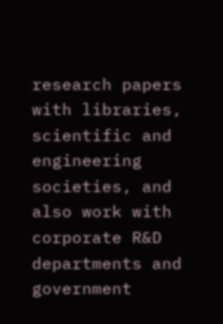research papers with libraries, scientific and engineering societies, and also work with corporate R&D departments and government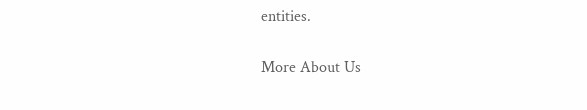entities.

More About Us